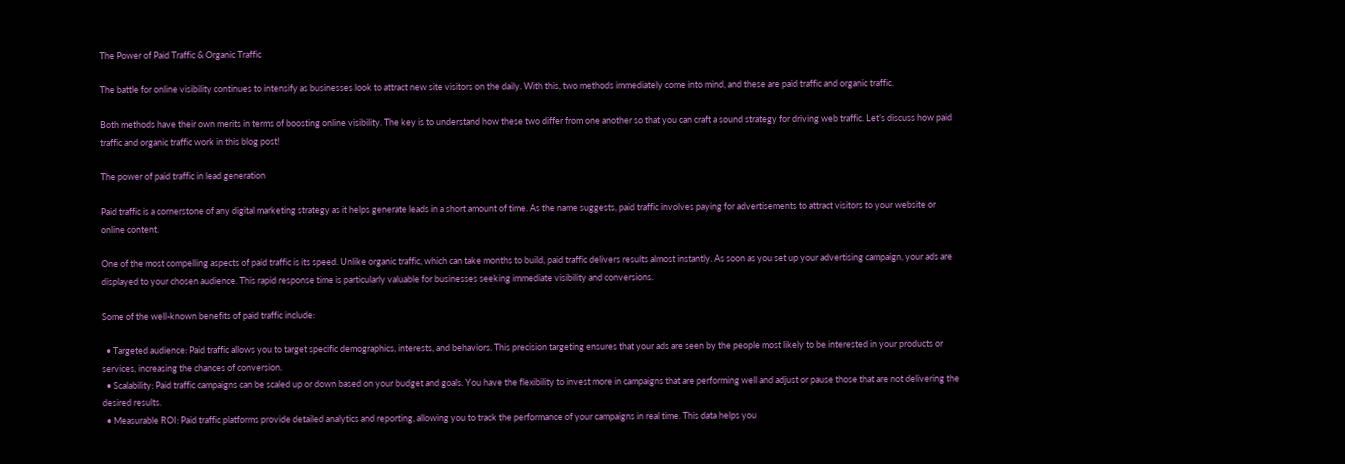The Power of Paid Traffic & Organic Traffic

The battle for online visibility continues to intensify as businesses look to attract new site visitors on the daily. With this, two methods immediately come into mind, and these are paid traffic and organic traffic.

Both methods have their own merits in terms of boosting online visibility. The key is to understand how these two differ from one another so that you can craft a sound strategy for driving web traffic. Let’s discuss how paid traffic and organic traffic work in this blog post!

The power of paid traffic in lead generation

Paid traffic is a cornerstone of any digital marketing strategy as it helps generate leads in a short amount of time. As the name suggests, paid traffic involves paying for advertisements to attract visitors to your website or online content.

One of the most compelling aspects of paid traffic is its speed. Unlike organic traffic, which can take months to build, paid traffic delivers results almost instantly. As soon as you set up your advertising campaign, your ads are displayed to your chosen audience. This rapid response time is particularly valuable for businesses seeking immediate visibility and conversions.

Some of the well-known benefits of paid traffic include:

  • Targeted audience: Paid traffic allows you to target specific demographics, interests, and behaviors. This precision targeting ensures that your ads are seen by the people most likely to be interested in your products or services, increasing the chances of conversion.
  • Scalability: Paid traffic campaigns can be scaled up or down based on your budget and goals. You have the flexibility to invest more in campaigns that are performing well and adjust or pause those that are not delivering the desired results.
  • Measurable ROI: Paid traffic platforms provide detailed analytics and reporting, allowing you to track the performance of your campaigns in real time. This data helps you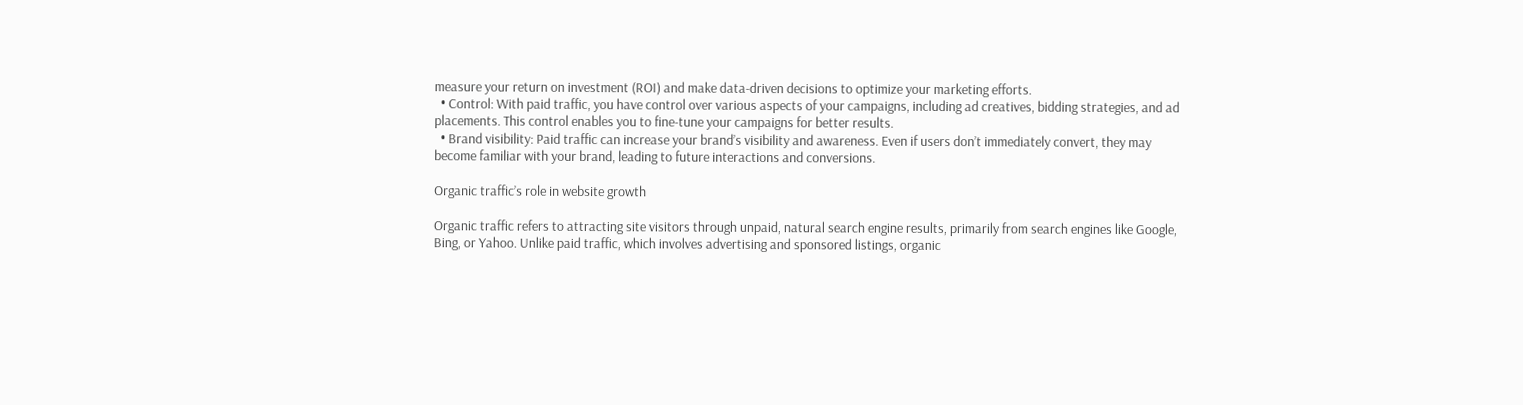measure your return on investment (ROI) and make data-driven decisions to optimize your marketing efforts.
  • Control: With paid traffic, you have control over various aspects of your campaigns, including ad creatives, bidding strategies, and ad placements. This control enables you to fine-tune your campaigns for better results.
  • Brand visibility: Paid traffic can increase your brand’s visibility and awareness. Even if users don’t immediately convert, they may become familiar with your brand, leading to future interactions and conversions.

Organic traffic’s role in website growth

Organic traffic refers to attracting site visitors through unpaid, natural search engine results, primarily from search engines like Google, Bing, or Yahoo. Unlike paid traffic, which involves advertising and sponsored listings, organic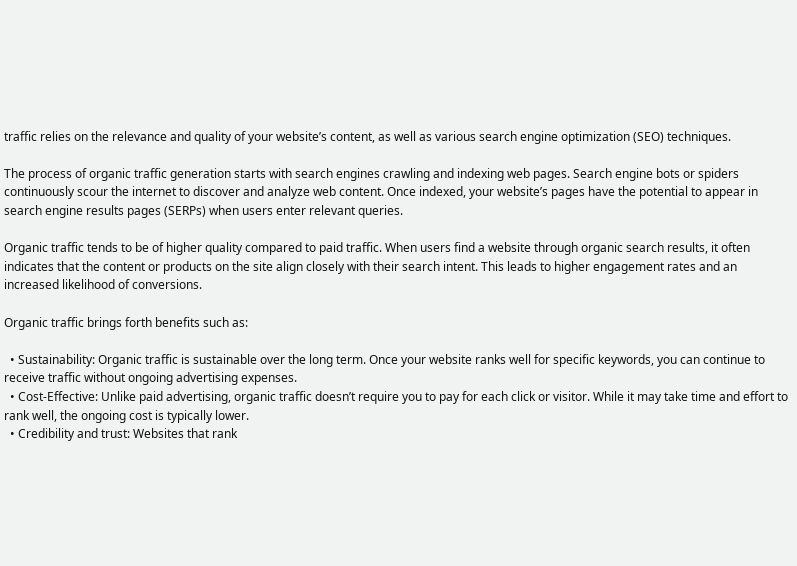traffic relies on the relevance and quality of your website’s content, as well as various search engine optimization (SEO) techniques.

The process of organic traffic generation starts with search engines crawling and indexing web pages. Search engine bots or spiders continuously scour the internet to discover and analyze web content. Once indexed, your website’s pages have the potential to appear in search engine results pages (SERPs) when users enter relevant queries.

Organic traffic tends to be of higher quality compared to paid traffic. When users find a website through organic search results, it often indicates that the content or products on the site align closely with their search intent. This leads to higher engagement rates and an increased likelihood of conversions.

Organic traffic brings forth benefits such as:

  • Sustainability: Organic traffic is sustainable over the long term. Once your website ranks well for specific keywords, you can continue to receive traffic without ongoing advertising expenses.
  • Cost-Effective: Unlike paid advertising, organic traffic doesn’t require you to pay for each click or visitor. While it may take time and effort to rank well, the ongoing cost is typically lower.
  • Credibility and trust: Websites that rank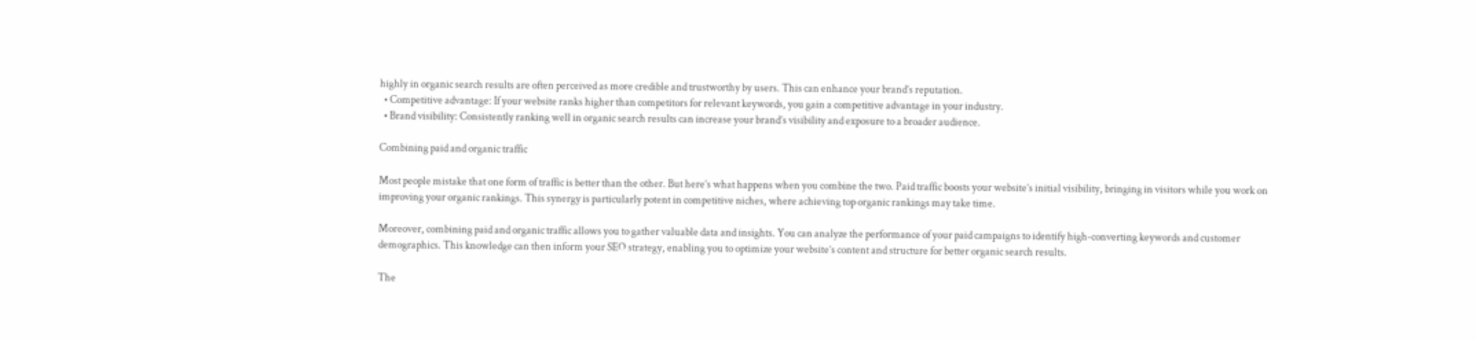highly in organic search results are often perceived as more credible and trustworthy by users. This can enhance your brand’s reputation.
  • Competitive advantage: If your website ranks higher than competitors for relevant keywords, you gain a competitive advantage in your industry.
  • Brand visibility: Consistently ranking well in organic search results can increase your brand’s visibility and exposure to a broader audience.

Combining paid and organic traffic

Most people mistake that one form of traffic is better than the other. But here’s what happens when you combine the two. Paid traffic boosts your website’s initial visibility, bringing in visitors while you work on improving your organic rankings. This synergy is particularly potent in competitive niches, where achieving top organic rankings may take time.

Moreover, combining paid and organic traffic allows you to gather valuable data and insights. You can analyze the performance of your paid campaigns to identify high-converting keywords and customer demographics. This knowledge can then inform your SEO strategy, enabling you to optimize your website’s content and structure for better organic search results.

The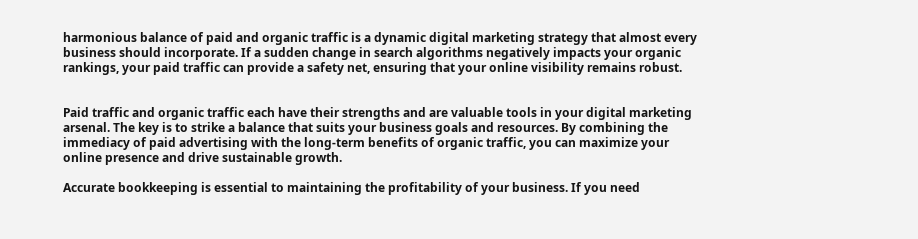harmonious balance of paid and organic traffic is a dynamic digital marketing strategy that almost every business should incorporate. If a sudden change in search algorithms negatively impacts your organic rankings, your paid traffic can provide a safety net, ensuring that your online visibility remains robust.


Paid traffic and organic traffic each have their strengths and are valuable tools in your digital marketing arsenal. The key is to strike a balance that suits your business goals and resources. By combining the immediacy of paid advertising with the long-term benefits of organic traffic, you can maximize your online presence and drive sustainable growth.

Accurate bookkeeping is essential to maintaining the profitability of your business. If you need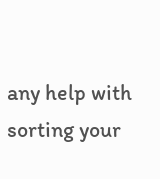any help with sorting your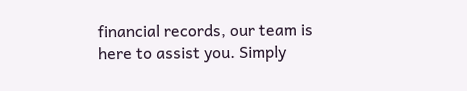financial records, our team is here to assist you. Simply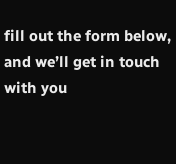fill out the form below, and we’ll get in touch with you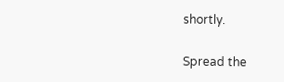shortly.

Spread the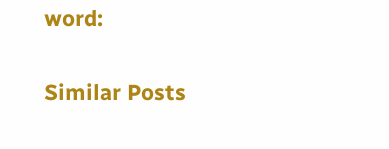word:

Similar Posts